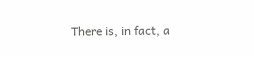There is, in fact, a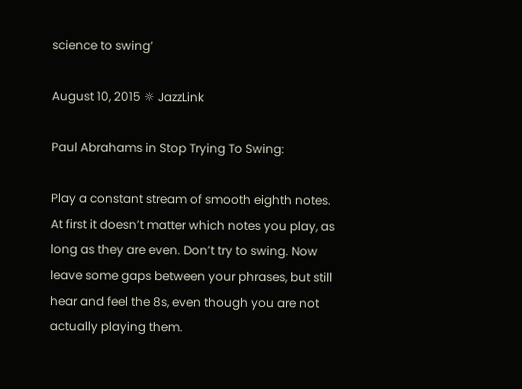science to swing’

August 10, 2015 ☼ JazzLink

Paul Abrahams in Stop Trying To Swing:

Play a constant stream of smooth eighth notes. At first it doesn’t matter which notes you play, as long as they are even. Don’t try to swing. Now leave some gaps between your phrases, but still hear and feel the 8s, even though you are not actually playing them.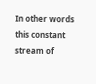In other words this constant stream of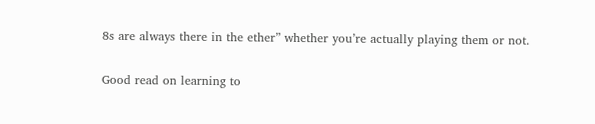8s are always there in the ether” whether you’re actually playing them or not.

Good read on learning to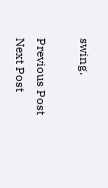swing.

Previous Post
Next Post